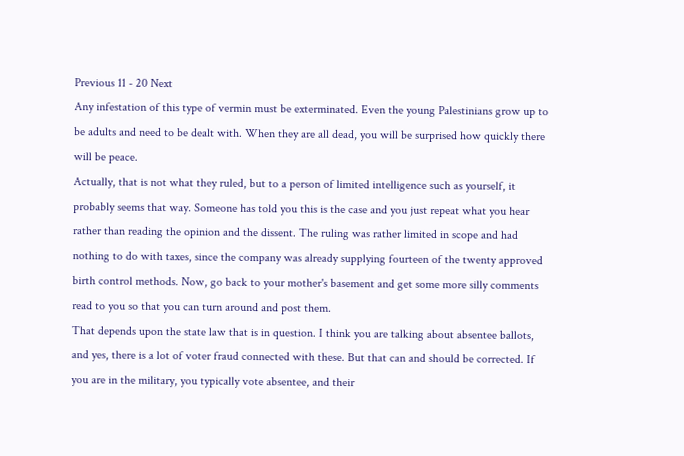Previous 11 - 20 Next
Any infestation of this type of vermin must be exterminated. Even the young Palestinians grow up to be adults and need to be dealt with. When they are all dead, you will be surprised how quickly there will be peace.
Actually, that is not what they ruled, but to a person of limited intelligence such as yourself, it probably seems that way. Someone has told you this is the case and you just repeat what you hear rather than reading the opinion and the dissent. The ruling was rather limited in scope and had nothing to do with taxes, since the company was already supplying fourteen of the twenty approved birth control methods. Now, go back to your mother's basement and get some more silly comments read to you so that you can turn around and post them.
That depends upon the state law that is in question. I think you are talking about absentee ballots, and yes, there is a lot of voter fraud connected with these. But that can and should be corrected. If you are in the military, you typically vote absentee, and their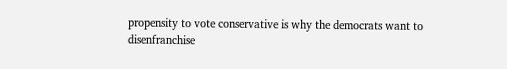propensity to vote conservative is why the democrats want to disenfranchise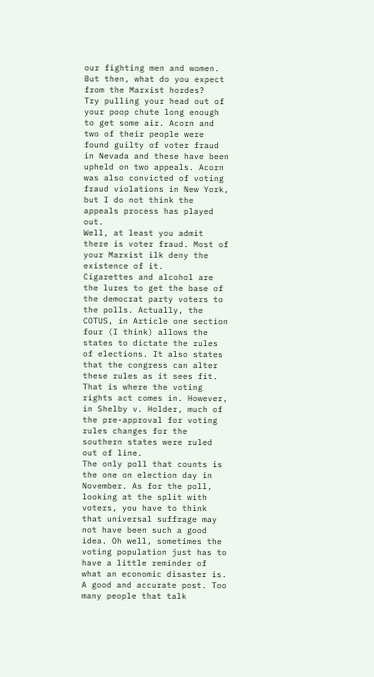our fighting men and women. But then, what do you expect from the Marxist hordes?
Try pulling your head out of your poop chute long enough to get some air. Acorn and two of their people were found guilty of voter fraud in Nevada and these have been upheld on two appeals. Acorn was also convicted of voting fraud violations in New York, but I do not think the appeals process has played out.
Well, at least you admit there is voter fraud. Most of your Marxist ilk deny the existence of it.
Cigarettes and alcohol are the lures to get the base of the democrat party voters to the polls. Actually, the COTUS, in Article one section four (I think) allows the states to dictate the rules of elections. It also states that the congress can alter these rules as it sees fit. That is where the voting rights act comes in. However, in Shelby v. Holder, much of the pre-approval for voting rules changes for the southern states were ruled out of line.
The only poll that counts is the one on election day in November. As for the poll, looking at the split with voters, you have to think that universal suffrage may not have been such a good idea. Oh well, sometimes the voting population just has to have a little reminder of what an economic disaster is.
A good and accurate post. Too many people that talk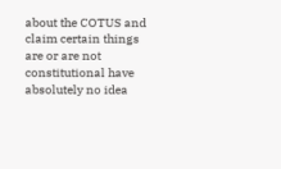about the COTUS and claim certain things are or are not constitutional have absolutely no idea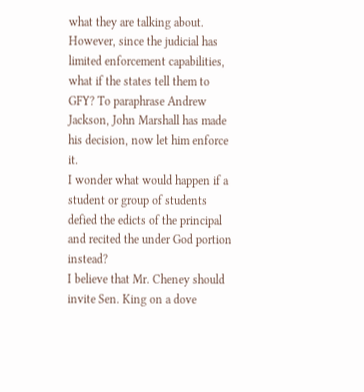what they are talking about. However, since the judicial has limited enforcement capabilities, what if the states tell them to GFY? To paraphrase Andrew Jackson, John Marshall has made his decision, now let him enforce it.
I wonder what would happen if a student or group of students defied the edicts of the principal and recited the under God portion instead?
I believe that Mr. Cheney should invite Sen. King on a dove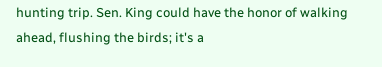hunting trip. Sen. King could have the honor of walking ahead, flushing the birds; it's a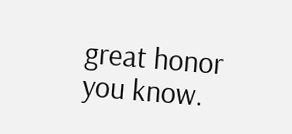great honor you know.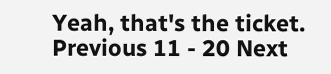Yeah, that's the ticket.
Previous 11 - 20 Next